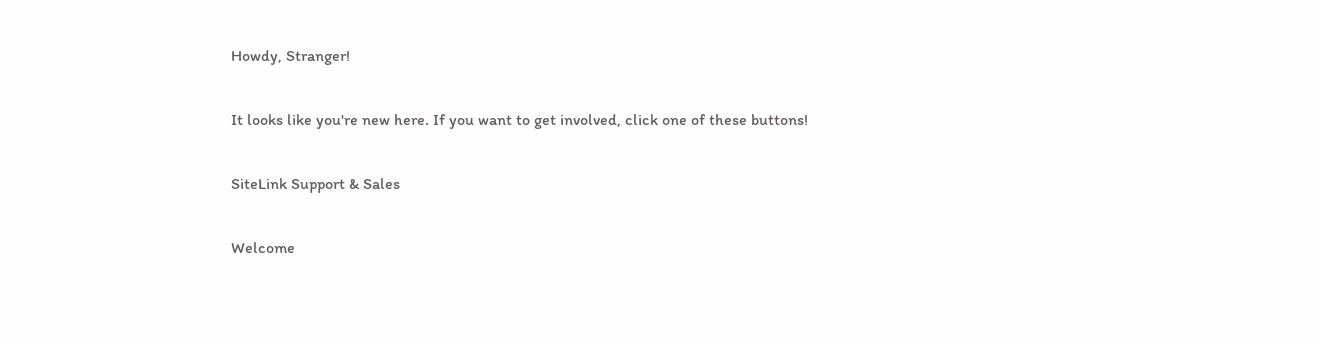Howdy, Stranger!

It looks like you're new here. If you want to get involved, click one of these buttons!

SiteLink Support & Sales

Welcome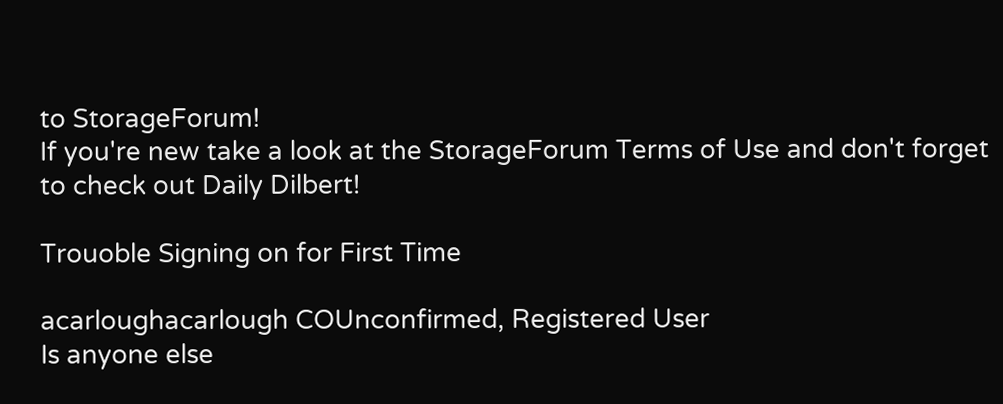to StorageForum!
If you're new take a look at the StorageForum Terms of Use and don't forget to check out Daily Dilbert!

Trouoble Signing on for First Time

acarloughacarlough COUnconfirmed, Registered User
Is anyone else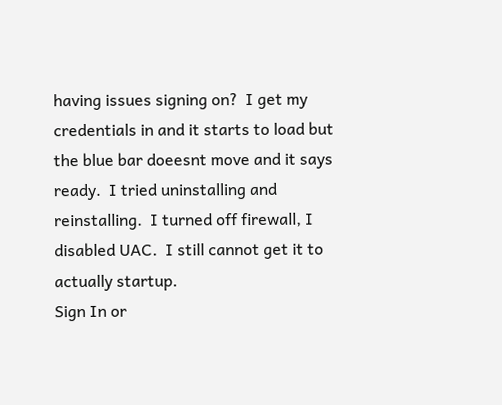having issues signing on?  I get my credentials in and it starts to load but the blue bar doeesnt move and it says ready.  I tried uninstalling and reinstalling.  I turned off firewall, I disabled UAC.  I still cannot get it to actually startup.
Sign In or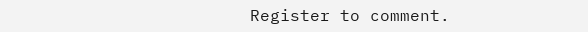Register to comment.